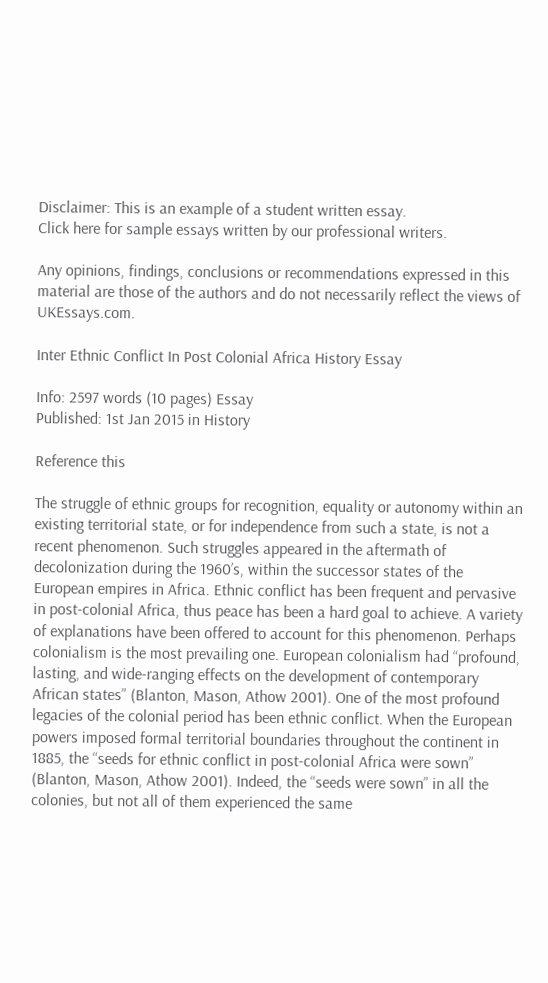Disclaimer: This is an example of a student written essay.
Click here for sample essays written by our professional writers.

Any opinions, findings, conclusions or recommendations expressed in this material are those of the authors and do not necessarily reflect the views of UKEssays.com.

Inter Ethnic Conflict In Post Colonial Africa History Essay

Info: 2597 words (10 pages) Essay
Published: 1st Jan 2015 in History

Reference this

The struggle of ethnic groups for recognition, equality or autonomy within an existing territorial state, or for independence from such a state, is not a recent phenomenon. Such struggles appeared in the aftermath of decolonization during the 1960’s, within the successor states of the European empires in Africa. Ethnic conflict has been frequent and pervasive in post-colonial Africa, thus peace has been a hard goal to achieve. A variety of explanations have been offered to account for this phenomenon. Perhaps colonialism is the most prevailing one. European colonialism had “profound, lasting, and wide-ranging effects on the development of contemporary African states” (Blanton, Mason, Athow 2001). One of the most profound legacies of the colonial period has been ethnic conflict. When the European powers imposed formal territorial boundaries throughout the continent in 1885, the “seeds for ethnic conflict in post-colonial Africa were sown” (Blanton, Mason, Athow 2001). Indeed, the “seeds were sown” in all the colonies, but not all of them experienced the same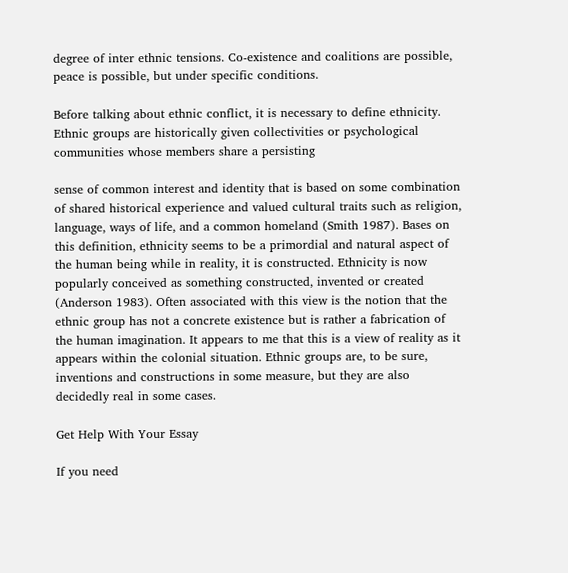degree of inter ethnic tensions. Co-existence and coalitions are possible, peace is possible, but under specific conditions.

Before talking about ethnic conflict, it is necessary to define ethnicity. Ethnic groups are historically given collectivities or psychological communities whose members share a persisting

sense of common interest and identity that is based on some combination of shared historical experience and valued cultural traits such as religion, language, ways of life, and a common homeland (Smith 1987). Bases on this definition, ethnicity seems to be a primordial and natural aspect of the human being while in reality, it is constructed. Ethnicity is now popularly conceived as something constructed, invented or created (Anderson 1983). Often associated with this view is the notion that the ethnic group has not a concrete existence but is rather a fabrication of the human imagination. It appears to me that this is a view of reality as it appears within the colonial situation. Ethnic groups are, to be sure, inventions and constructions in some measure, but they are also decidedly real in some cases.

Get Help With Your Essay

If you need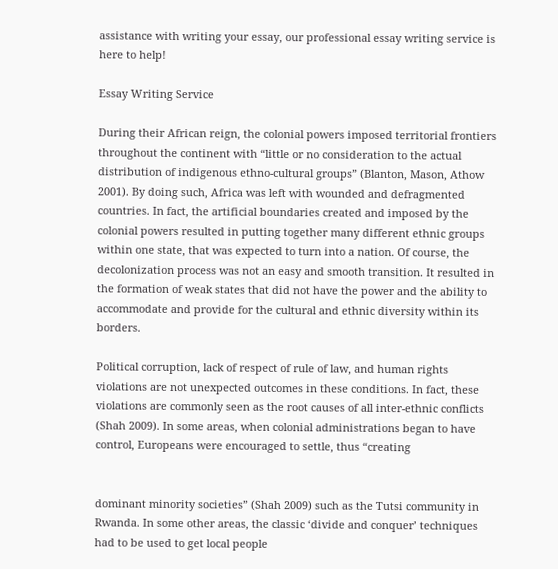assistance with writing your essay, our professional essay writing service is here to help!

Essay Writing Service

During their African reign, the colonial powers imposed territorial frontiers throughout the continent with “little or no consideration to the actual distribution of indigenous ethno-cultural groups” (Blanton, Mason, Athow 2001). By doing such, Africa was left with wounded and defragmented countries. In fact, the artificial boundaries created and imposed by the colonial powers resulted in putting together many different ethnic groups within one state, that was expected to turn into a nation. Of course, the decolonization process was not an easy and smooth transition. It resulted in the formation of weak states that did not have the power and the ability to accommodate and provide for the cultural and ethnic diversity within its borders.

Political corruption, lack of respect of rule of law, and human rights violations are not unexpected outcomes in these conditions. In fact, these violations are commonly seen as the root causes of all inter-ethnic conflicts (Shah 2009). In some areas, when colonial administrations began to have control, Europeans were encouraged to settle, thus “creating


dominant minority societies” (Shah 2009) such as the Tutsi community in Rwanda. In some other areas, the classic ‘divide and conquer’ techniques had to be used to get local people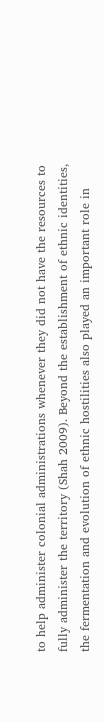to help administer colonial administrations whenever they did not have the resources to fully administer the territory (Shah 2009). Beyond the establishment of ethnic identities, the fermentation and evolution of ethnic hostilities also played an important role in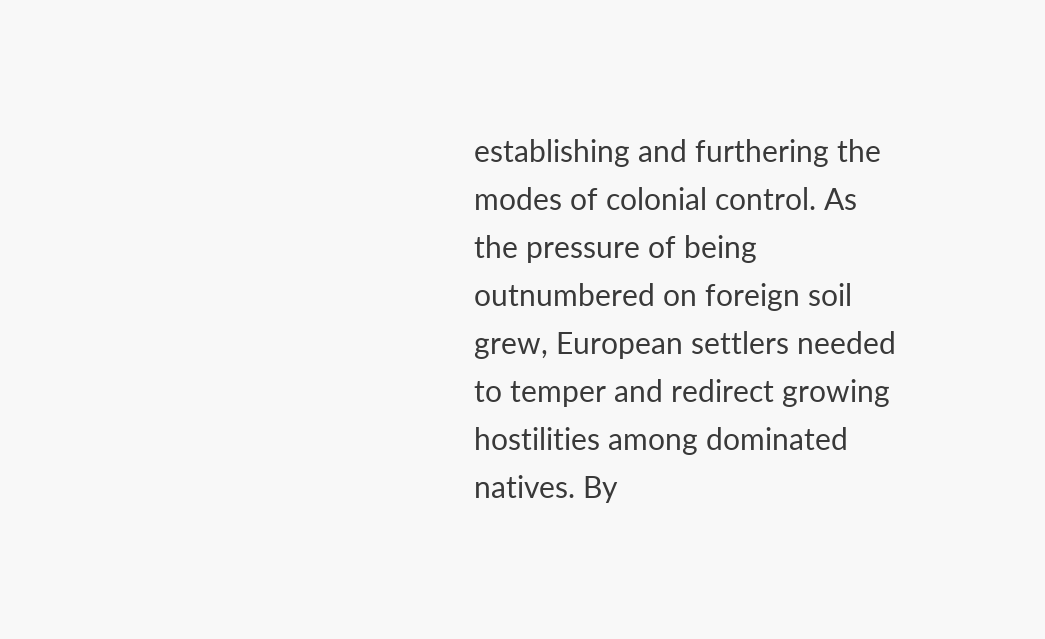establishing and furthering the modes of colonial control. As the pressure of being outnumbered on foreign soil grew, European settlers needed to temper and redirect growing hostilities among dominated natives. By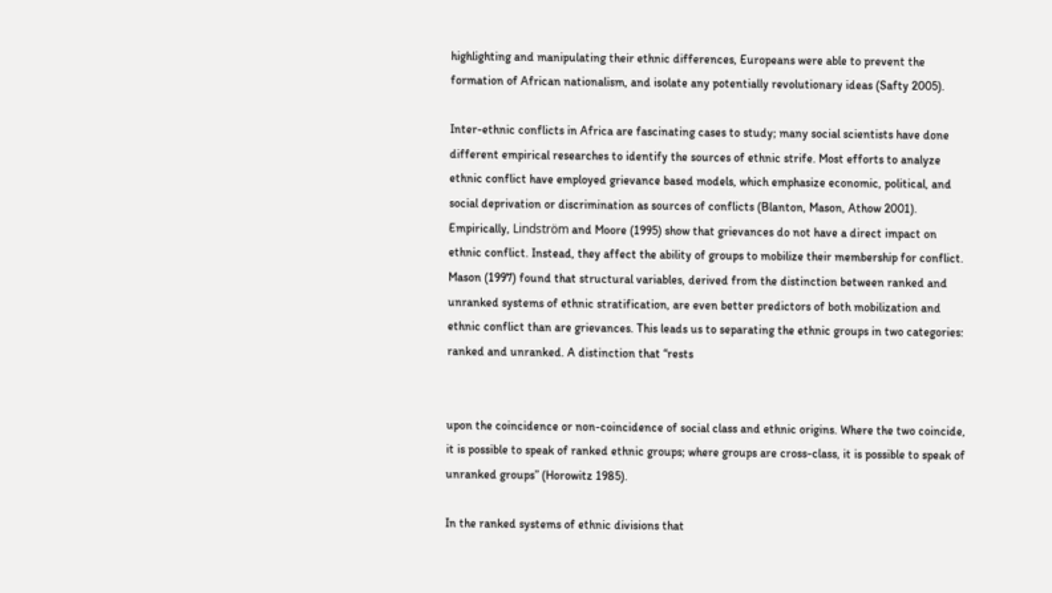highlighting and manipulating their ethnic differences, Europeans were able to prevent the formation of African nationalism, and isolate any potentially revolutionary ideas (Safty 2005).

Inter-ethnic conflicts in Africa are fascinating cases to study; many social scientists have done different empirical researches to identify the sources of ethnic strife. Most efforts to analyze ethnic conflict have employed grievance based models, which emphasize economic, political, and social deprivation or discrimination as sources of conflicts (Blanton, Mason, Athow 2001). Empirically, Lindström and Moore (1995) show that grievances do not have a direct impact on ethnic conflict. Instead, they affect the ability of groups to mobilize their membership for conflict. Mason (1997) found that structural variables, derived from the distinction between ranked and unranked systems of ethnic stratification, are even better predictors of both mobilization and ethnic conflict than are grievances. This leads us to separating the ethnic groups in two categories: ranked and unranked. A distinction that “rests


upon the coincidence or non-coincidence of social class and ethnic origins. Where the two coincide, it is possible to speak of ranked ethnic groups; where groups are cross-class, it is possible to speak of unranked groups” (Horowitz 1985).

In the ranked systems of ethnic divisions that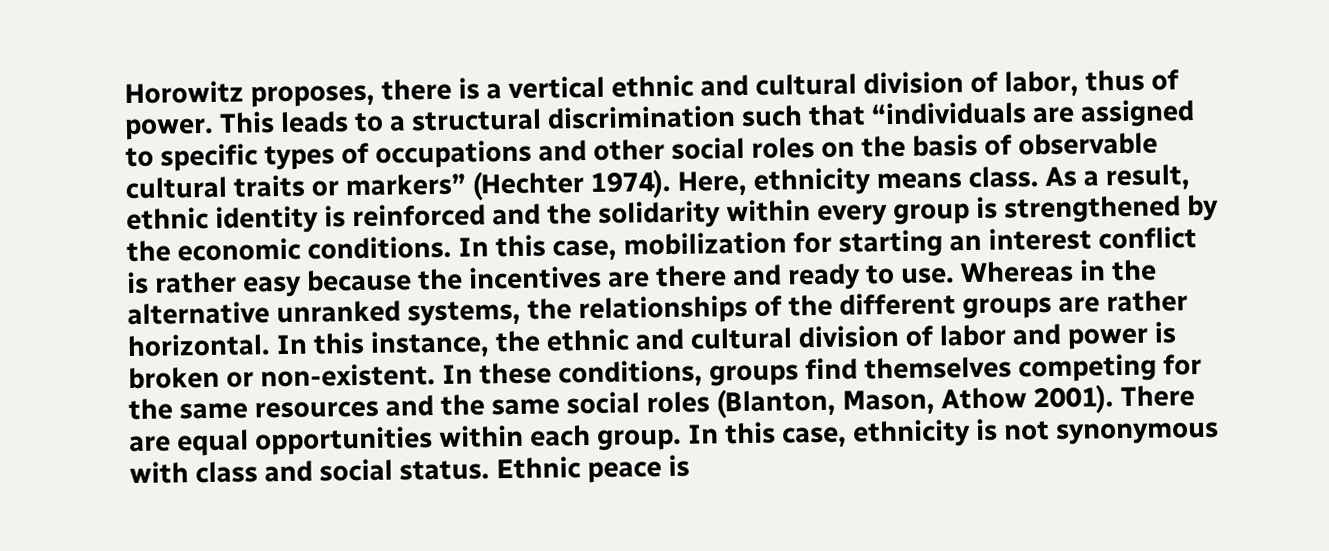Horowitz proposes, there is a vertical ethnic and cultural division of labor, thus of power. This leads to a structural discrimination such that “individuals are assigned to specific types of occupations and other social roles on the basis of observable cultural traits or markers” (Hechter 1974). Here, ethnicity means class. As a result, ethnic identity is reinforced and the solidarity within every group is strengthened by the economic conditions. In this case, mobilization for starting an interest conflict is rather easy because the incentives are there and ready to use. Whereas in the alternative unranked systems, the relationships of the different groups are rather horizontal. In this instance, the ethnic and cultural division of labor and power is broken or non-existent. In these conditions, groups find themselves competing for the same resources and the same social roles (Blanton, Mason, Athow 2001). There are equal opportunities within each group. In this case, ethnicity is not synonymous with class and social status. Ethnic peace is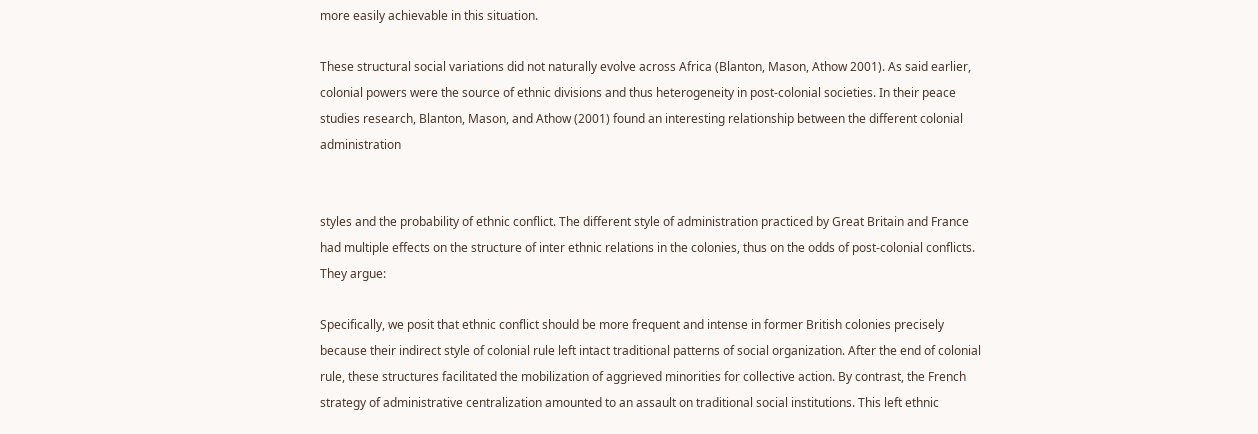more easily achievable in this situation.

These structural social variations did not naturally evolve across Africa (Blanton, Mason, Athow 2001). As said earlier, colonial powers were the source of ethnic divisions and thus heterogeneity in post-colonial societies. In their peace studies research, Blanton, Mason, and Athow (2001) found an interesting relationship between the different colonial administration


styles and the probability of ethnic conflict. The different style of administration practiced by Great Britain and France had multiple effects on the structure of inter ethnic relations in the colonies, thus on the odds of post-colonial conflicts. They argue:

Specifically, we posit that ethnic conflict should be more frequent and intense in former British colonies precisely because their indirect style of colonial rule left intact traditional patterns of social organization. After the end of colonial rule, these structures facilitated the mobilization of aggrieved minorities for collective action. By contrast, the French strategy of administrative centralization amounted to an assault on traditional social institutions. This left ethnic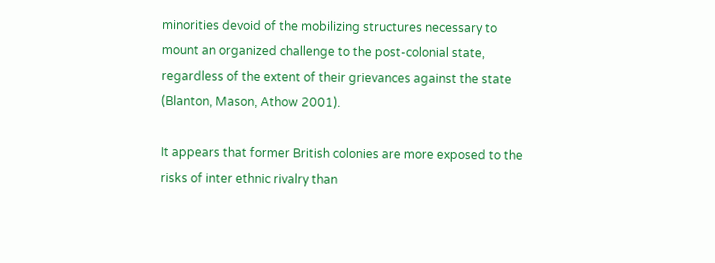minorities devoid of the mobilizing structures necessary to mount an organized challenge to the post-colonial state, regardless of the extent of their grievances against the state (Blanton, Mason, Athow 2001).

It appears that former British colonies are more exposed to the risks of inter ethnic rivalry than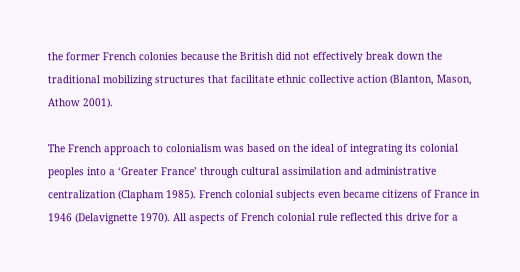the former French colonies because the British did not effectively break down the traditional mobilizing structures that facilitate ethnic collective action (Blanton, Mason, Athow 2001).

The French approach to colonialism was based on the ideal of integrating its colonial peoples into a ‘Greater France’ through cultural assimilation and administrative centralization (Clapham 1985). French colonial subjects even became citizens of France in 1946 (Delavignette 1970). All aspects of French colonial rule reflected this drive for a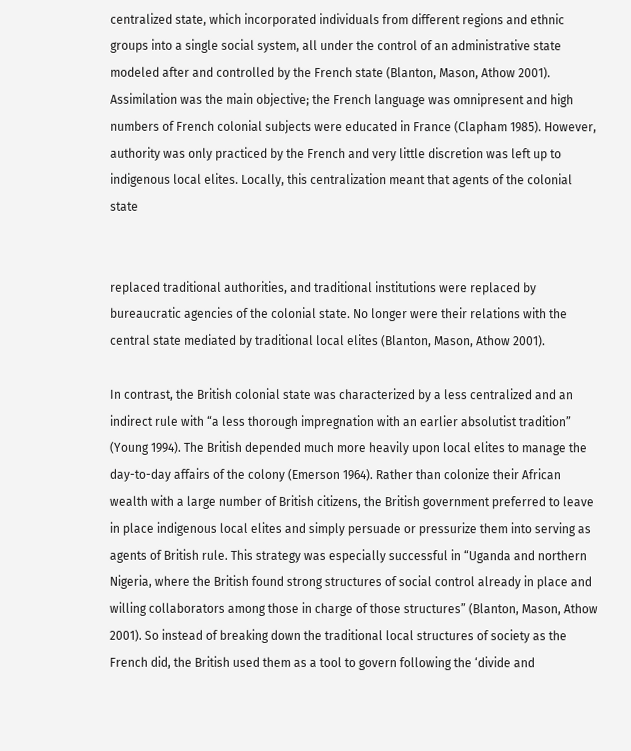centralized state, which incorporated individuals from different regions and ethnic groups into a single social system, all under the control of an administrative state modeled after and controlled by the French state (Blanton, Mason, Athow 2001). Assimilation was the main objective; the French language was omnipresent and high numbers of French colonial subjects were educated in France (Clapham 1985). However, authority was only practiced by the French and very little discretion was left up to indigenous local elites. Locally, this centralization meant that agents of the colonial state


replaced traditional authorities, and traditional institutions were replaced by bureaucratic agencies of the colonial state. No longer were their relations with the central state mediated by traditional local elites (Blanton, Mason, Athow 2001).

In contrast, the British colonial state was characterized by a less centralized and an indirect rule with “a less thorough impregnation with an earlier absolutist tradition” (Young 1994). The British depended much more heavily upon local elites to manage the day-to-day affairs of the colony (Emerson 1964). Rather than colonize their African wealth with a large number of British citizens, the British government preferred to leave in place indigenous local elites and simply persuade or pressurize them into serving as agents of British rule. This strategy was especially successful in “Uganda and northern Nigeria, where the British found strong structures of social control already in place and willing collaborators among those in charge of those structures” (Blanton, Mason, Athow 2001). So instead of breaking down the traditional local structures of society as the French did, the British used them as a tool to govern following the ‘divide and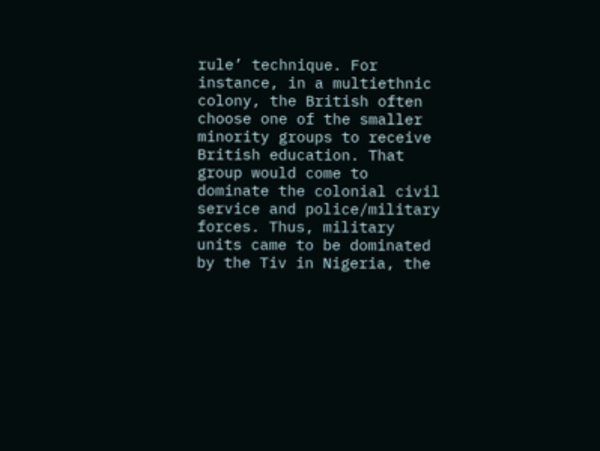rule’ technique. For instance, in a multiethnic colony, the British often choose one of the smaller minority groups to receive British education. That group would come to dominate the colonial civil service and police/military forces. Thus, military units came to be dominated by the Tiv in Nigeria, the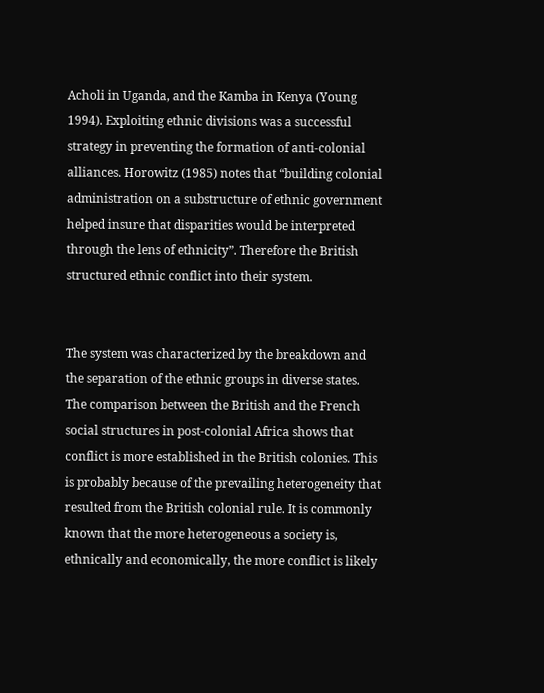Acholi in Uganda, and the Kamba in Kenya (Young 1994). Exploiting ethnic divisions was a successful strategy in preventing the formation of anti-colonial alliances. Horowitz (1985) notes that “building colonial administration on a substructure of ethnic government helped insure that disparities would be interpreted through the lens of ethnicity”. Therefore the British structured ethnic conflict into their system.


The system was characterized by the breakdown and the separation of the ethnic groups in diverse states. The comparison between the British and the French social structures in post-colonial Africa shows that conflict is more established in the British colonies. This is probably because of the prevailing heterogeneity that resulted from the British colonial rule. It is commonly known that the more heterogeneous a society is, ethnically and economically, the more conflict is likely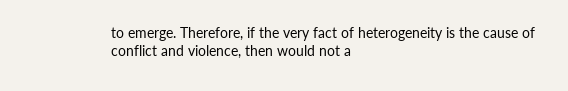to emerge. Therefore, if the very fact of heterogeneity is the cause of conflict and violence, then would not a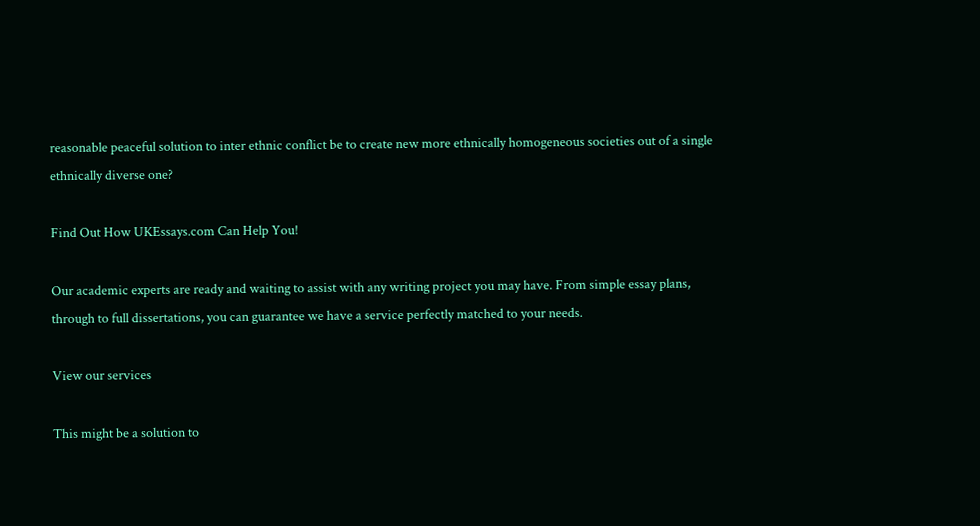reasonable peaceful solution to inter ethnic conflict be to create new more ethnically homogeneous societies out of a single ethnically diverse one?

Find Out How UKEssays.com Can Help You!

Our academic experts are ready and waiting to assist with any writing project you may have. From simple essay plans, through to full dissertations, you can guarantee we have a service perfectly matched to your needs.

View our services

This might be a solution to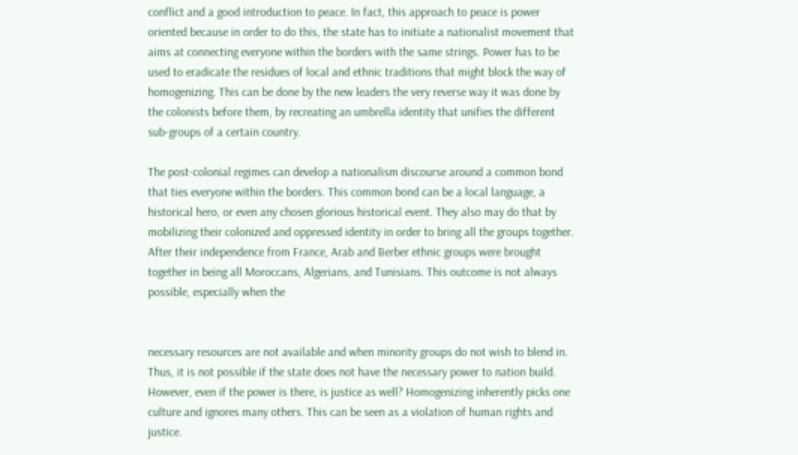conflict and a good introduction to peace. In fact, this approach to peace is power oriented because in order to do this, the state has to initiate a nationalist movement that aims at connecting everyone within the borders with the same strings. Power has to be used to eradicate the residues of local and ethnic traditions that might block the way of homogenizing. This can be done by the new leaders the very reverse way it was done by the colonists before them, by recreating an umbrella identity that unifies the different sub-groups of a certain country.

The post-colonial regimes can develop a nationalism discourse around a common bond that ties everyone within the borders. This common bond can be a local language, a historical hero, or even any chosen glorious historical event. They also may do that by mobilizing their colonized and oppressed identity in order to bring all the groups together. After their independence from France, Arab and Berber ethnic groups were brought together in being all Moroccans, Algerians, and Tunisians. This outcome is not always possible, especially when the


necessary resources are not available and when minority groups do not wish to blend in. Thus, it is not possible if the state does not have the necessary power to nation build. However, even if the power is there, is justice as well? Homogenizing inherently picks one culture and ignores many others. This can be seen as a violation of human rights and justice.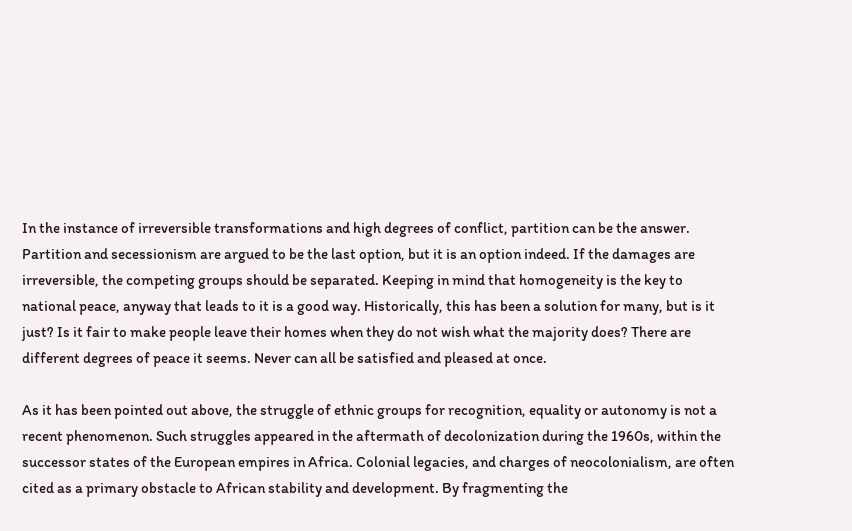In the instance of irreversible transformations and high degrees of conflict, partition can be the answer. Partition and secessionism are argued to be the last option, but it is an option indeed. If the damages are irreversible, the competing groups should be separated. Keeping in mind that homogeneity is the key to national peace, anyway that leads to it is a good way. Historically, this has been a solution for many, but is it just? Is it fair to make people leave their homes when they do not wish what the majority does? There are different degrees of peace it seems. Never can all be satisfied and pleased at once.

As it has been pointed out above, the struggle of ethnic groups for recognition, equality or autonomy is not a recent phenomenon. Such struggles appeared in the aftermath of decolonization during the 1960s, within the successor states of the European empires in Africa. Colonial legacies, and charges of neocolonialism, are often cited as a primary obstacle to African stability and development. By fragmenting the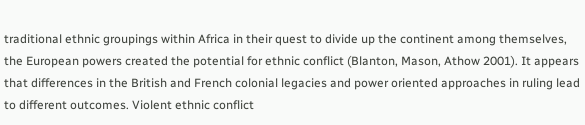traditional ethnic groupings within Africa in their quest to divide up the continent among themselves, the European powers created the potential for ethnic conflict (Blanton, Mason, Athow 2001). It appears that differences in the British and French colonial legacies and power oriented approaches in ruling lead to different outcomes. Violent ethnic conflict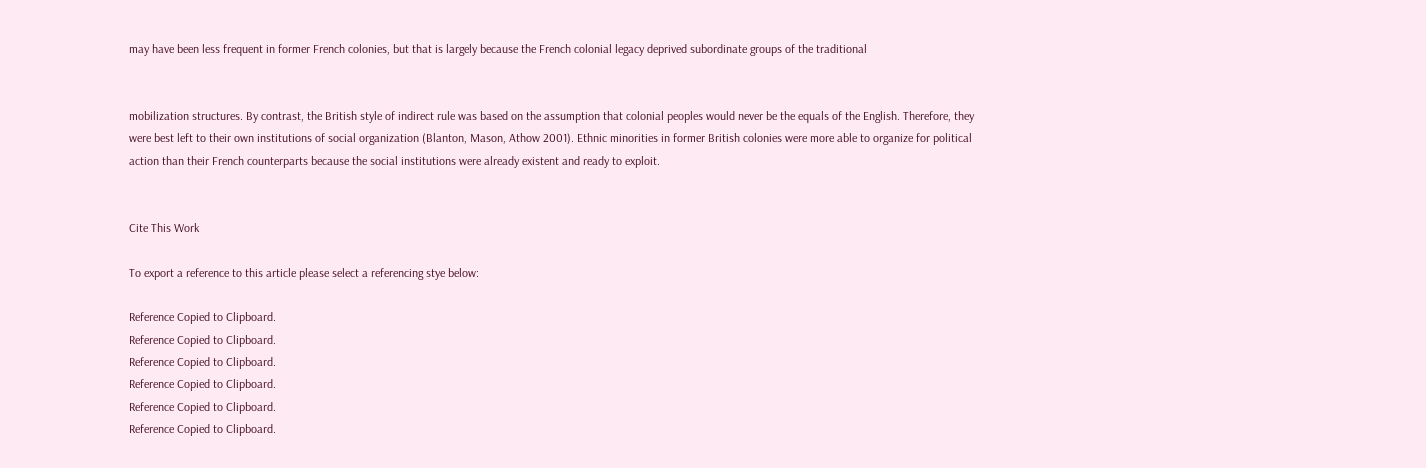may have been less frequent in former French colonies, but that is largely because the French colonial legacy deprived subordinate groups of the traditional


mobilization structures. By contrast, the British style of indirect rule was based on the assumption that colonial peoples would never be the equals of the English. Therefore, they were best left to their own institutions of social organization (Blanton, Mason, Athow 2001). Ethnic minorities in former British colonies were more able to organize for political action than their French counterparts because the social institutions were already existent and ready to exploit.


Cite This Work

To export a reference to this article please select a referencing stye below:

Reference Copied to Clipboard.
Reference Copied to Clipboard.
Reference Copied to Clipboard.
Reference Copied to Clipboard.
Reference Copied to Clipboard.
Reference Copied to Clipboard.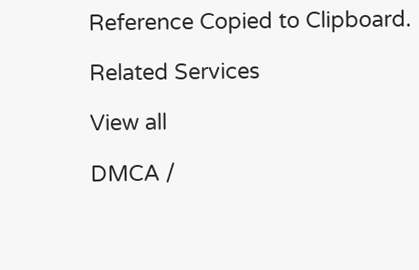Reference Copied to Clipboard.

Related Services

View all

DMCA /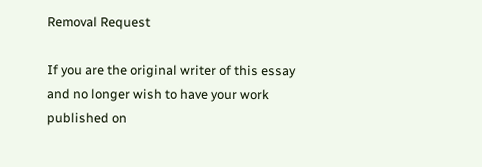Removal Request

If you are the original writer of this essay and no longer wish to have your work published on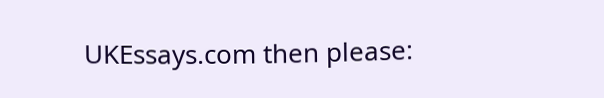UKEssays.com then please: